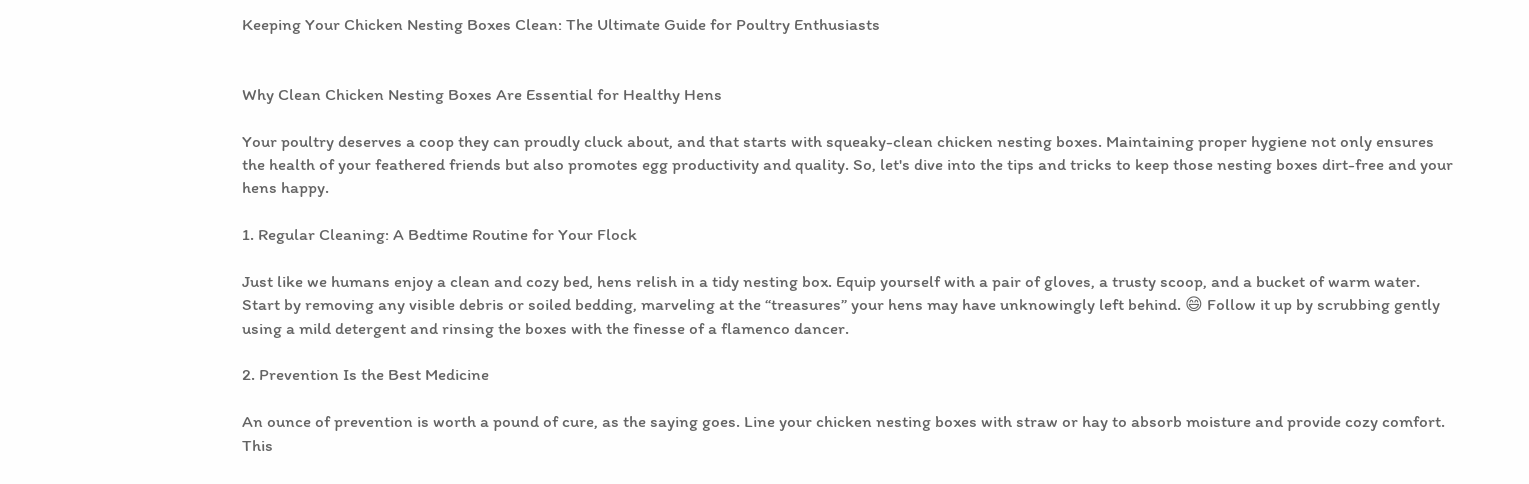Keeping Your Chicken Nesting Boxes Clean: The Ultimate Guide for Poultry Enthusiasts


Why Clean Chicken Nesting Boxes Are Essential for Healthy Hens

Your poultry deserves a coop they can proudly cluck about, and that starts with squeaky-clean chicken nesting boxes. Maintaining proper hygiene not only ensures the health of your feathered friends but also promotes egg productivity and quality. So, let's dive into the tips and tricks to keep those nesting boxes dirt-free and your hens happy.

1. Regular Cleaning: A Bedtime Routine for Your Flock

Just like we humans enjoy a clean and cozy bed, hens relish in a tidy nesting box. Equip yourself with a pair of gloves, a trusty scoop, and a bucket of warm water. Start by removing any visible debris or soiled bedding, marveling at the “treasures” your hens may have unknowingly left behind. 😄 Follow it up by scrubbing gently using a mild detergent and rinsing the boxes with the finesse of a flamenco dancer.

2. Prevention Is the Best Medicine

An ounce of prevention is worth a pound of cure, as the saying goes. Line your chicken nesting boxes with straw or hay to absorb moisture and provide cozy comfort. This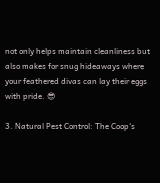not only helps maintain cleanliness but also makes for snug hideaways where your feathered divas can lay their eggs with pride. 😎

3. Natural Pest Control: The Coop's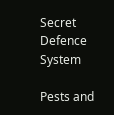Secret Defence System

Pests and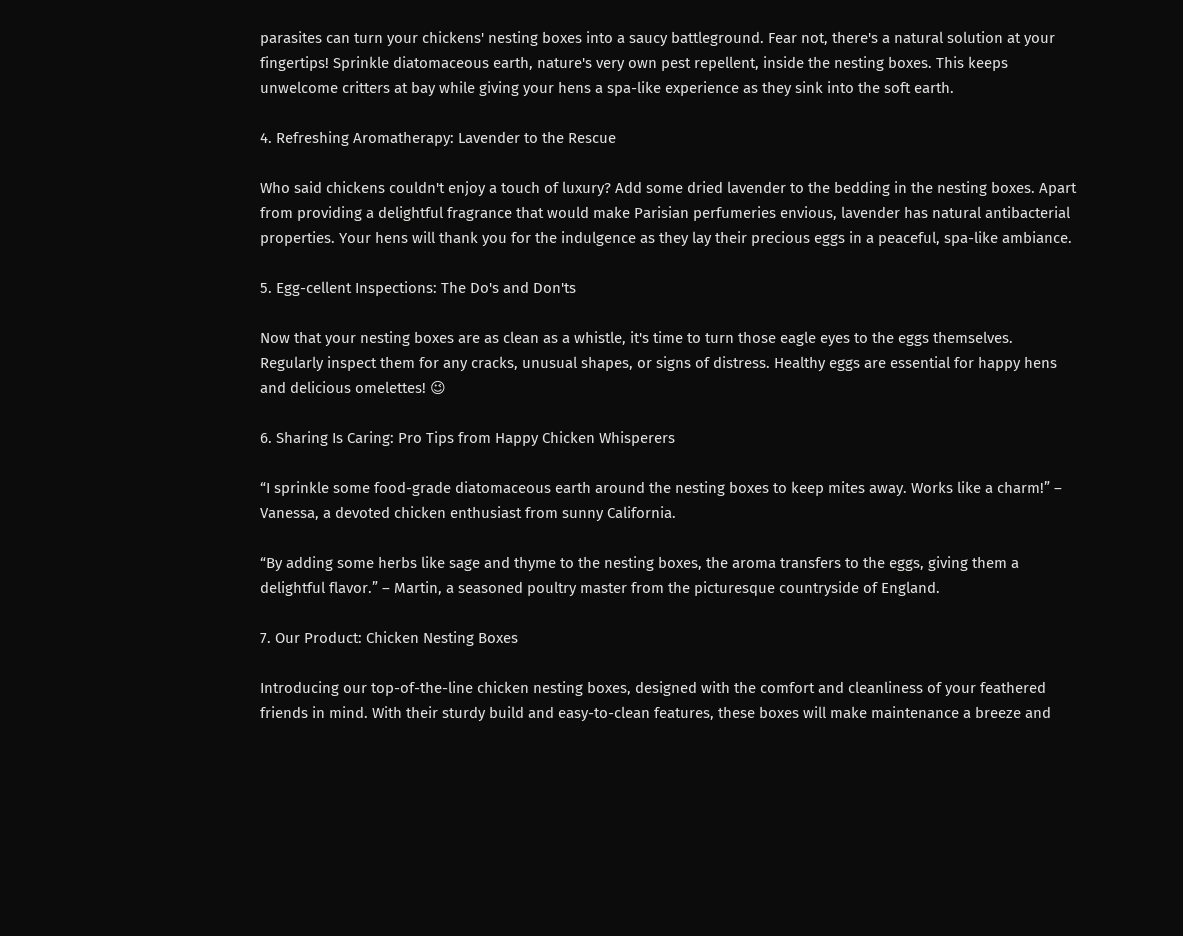parasites can turn your chickens' nesting boxes into a saucy battleground. Fear not, there's a natural solution at your fingertips! Sprinkle diatomaceous earth, nature's very own pest repellent, inside the nesting boxes. This keeps unwelcome critters at bay while giving your hens a spa-like experience as they sink into the soft earth.

4. Refreshing Aromatherapy: Lavender to the Rescue

Who said chickens couldn't enjoy a touch of luxury? Add some dried lavender to the bedding in the nesting boxes. Apart from providing a delightful fragrance that would make Parisian perfumeries envious, lavender has natural antibacterial properties. Your hens will thank you for the indulgence as they lay their precious eggs in a peaceful, spa-like ambiance.

5. Egg-cellent Inspections: The Do's and Don'ts

Now that your nesting boxes are as clean as a whistle, it's time to turn those eagle eyes to the eggs themselves. Regularly inspect them for any cracks, unusual shapes, or signs of distress. Healthy eggs are essential for happy hens and delicious omelettes! 😉

6. Sharing Is Caring: Pro Tips from Happy Chicken Whisperers

“I sprinkle some food-grade diatomaceous earth around the nesting boxes to keep mites away. Works like a charm!” – Vanessa, a devoted chicken enthusiast from sunny California.

“By adding some herbs like sage and thyme to the nesting boxes, the aroma transfers to the eggs, giving them a delightful flavor.” – Martin, a seasoned poultry master from the picturesque countryside of England.

7. Our Product: Chicken Nesting Boxes

Introducing our top-of-the-line chicken nesting boxes, designed with the comfort and cleanliness of your feathered friends in mind. With their sturdy build and easy-to-clean features, these boxes will make maintenance a breeze and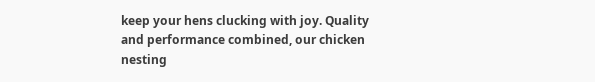keep your hens clucking with joy. Quality and performance combined, our chicken nesting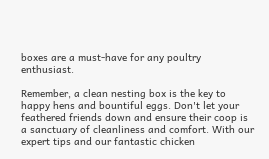boxes are a must-have for any poultry enthusiast.

Remember, a clean nesting box is the key to happy hens and bountiful eggs. Don't let your feathered friends down and ensure their coop is a sanctuary of cleanliness and comfort. With our expert tips and our fantastic chicken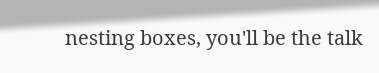nesting boxes, you'll be the talk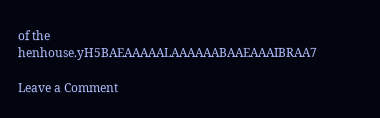of the henhouse.yH5BAEAAAAALAAAAAABAAEAAAIBRAA7

Leave a Comment